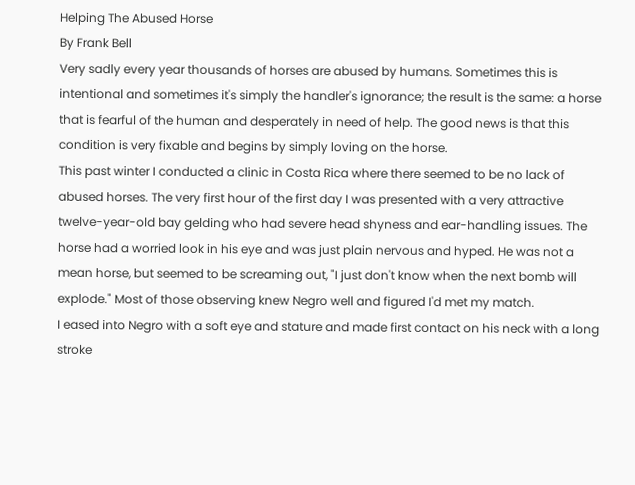Helping The Abused Horse
By Frank Bell
Very sadly every year thousands of horses are abused by humans. Sometimes this is intentional and sometimes it's simply the handler's ignorance; the result is the same: a horse that is fearful of the human and desperately in need of help. The good news is that this condition is very fixable and begins by simply loving on the horse.
This past winter I conducted a clinic in Costa Rica where there seemed to be no lack of abused horses. The very first hour of the first day I was presented with a very attractive twelve-year-old bay gelding who had severe head shyness and ear-handling issues. The horse had a worried look in his eye and was just plain nervous and hyped. He was not a mean horse, but seemed to be screaming out, "I just don't know when the next bomb will explode." Most of those observing knew Negro well and figured I'd met my match.
I eased into Negro with a soft eye and stature and made first contact on his neck with a long stroke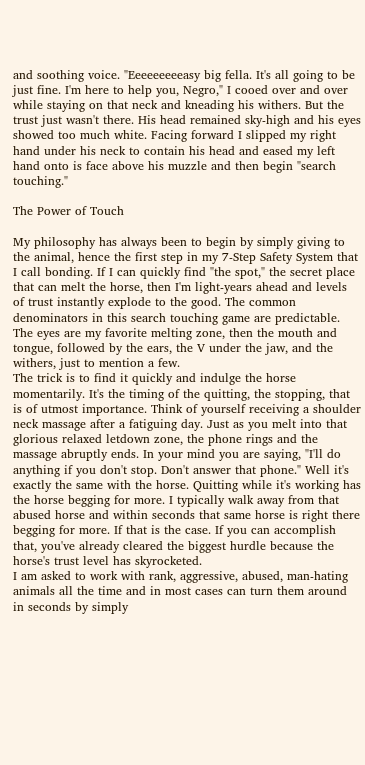and soothing voice. "Eeeeeeeeeasy big fella. It's all going to be just fine. I'm here to help you, Negro," I cooed over and over while staying on that neck and kneading his withers. But the trust just wasn't there. His head remained sky-high and his eyes showed too much white. Facing forward I slipped my right hand under his neck to contain his head and eased my left hand onto is face above his muzzle and then begin "search touching."

The Power of Touch

My philosophy has always been to begin by simply giving to the animal, hence the first step in my 7-Step Safety System that I call bonding. If I can quickly find "the spot," the secret place that can melt the horse, then I'm light-years ahead and levels of trust instantly explode to the good. The common denominators in this search touching game are predictable. The eyes are my favorite melting zone, then the mouth and tongue, followed by the ears, the V under the jaw, and the withers, just to mention a few.
The trick is to find it quickly and indulge the horse momentarily. It's the timing of the quitting, the stopping, that is of utmost importance. Think of yourself receiving a shoulder neck massage after a fatiguing day. Just as you melt into that glorious relaxed letdown zone, the phone rings and the massage abruptly ends. In your mind you are saying, "I'll do anything if you don't stop. Don't answer that phone." Well it's exactly the same with the horse. Quitting while it's working has the horse begging for more. I typically walk away from that abused horse and within seconds that same horse is right there begging for more. If that is the case. If you can accomplish that, you've already cleared the biggest hurdle because the horse's trust level has skyrocketed.
I am asked to work with rank, aggressive, abused, man-hating animals all the time and in most cases can turn them around in seconds by simply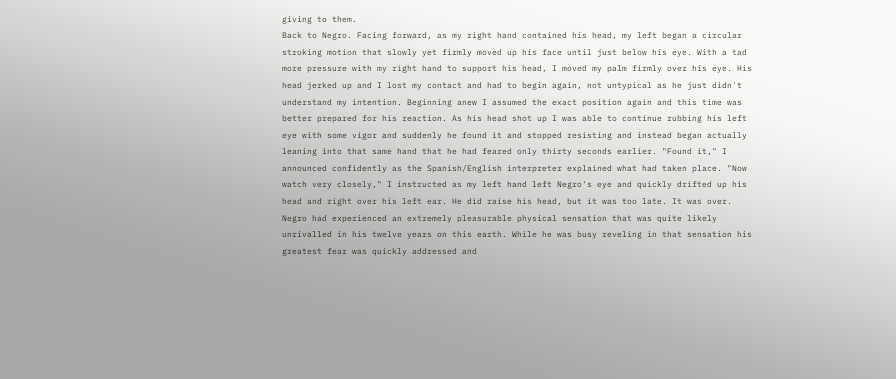giving to them.
Back to Negro. Facing forward, as my right hand contained his head, my left began a circular stroking motion that slowly yet firmly moved up his face until just below his eye. With a tad more pressure with my right hand to support his head, I moved my palm firmly over his eye. His head jerked up and I lost my contact and had to begin again, not untypical as he just didn't understand my intention. Beginning anew I assumed the exact position again and this time was better prepared for his reaction. As his head shot up I was able to continue rubbing his left eye with some vigor and suddenly he found it and stopped resisting and instead began actually leaning into that same hand that he had feared only thirty seconds earlier. "Found it," I announced confidently as the Spanish/English interpreter explained what had taken place. "Now watch very closely," I instructed as my left hand left Negro's eye and quickly drifted up his head and right over his left ear. He did raise his head, but it was too late. It was over. Negro had experienced an extremely pleasurable physical sensation that was quite likely unrivalled in his twelve years on this earth. While he was busy reveling in that sensation his greatest fear was quickly addressed and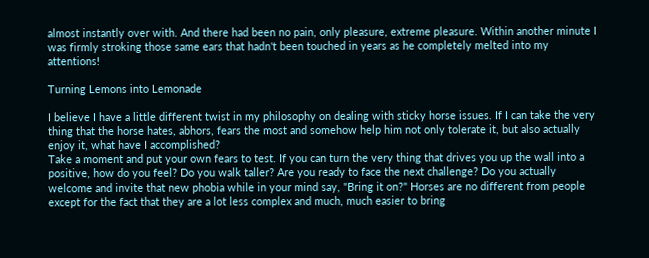almost instantly over with. And there had been no pain, only pleasure, extreme pleasure. Within another minute I was firmly stroking those same ears that hadn't been touched in years as he completely melted into my attentions!

Turning Lemons into Lemonade

I believe I have a little different twist in my philosophy on dealing with sticky horse issues. If I can take the very thing that the horse hates, abhors, fears the most and somehow help him not only tolerate it, but also actually enjoy it, what have I accomplished?
Take a moment and put your own fears to test. If you can turn the very thing that drives you up the wall into a positive, how do you feel? Do you walk taller? Are you ready to face the next challenge? Do you actually welcome and invite that new phobia while in your mind say, "Bring it on?" Horses are no different from people except for the fact that they are a lot less complex and much, much easier to bring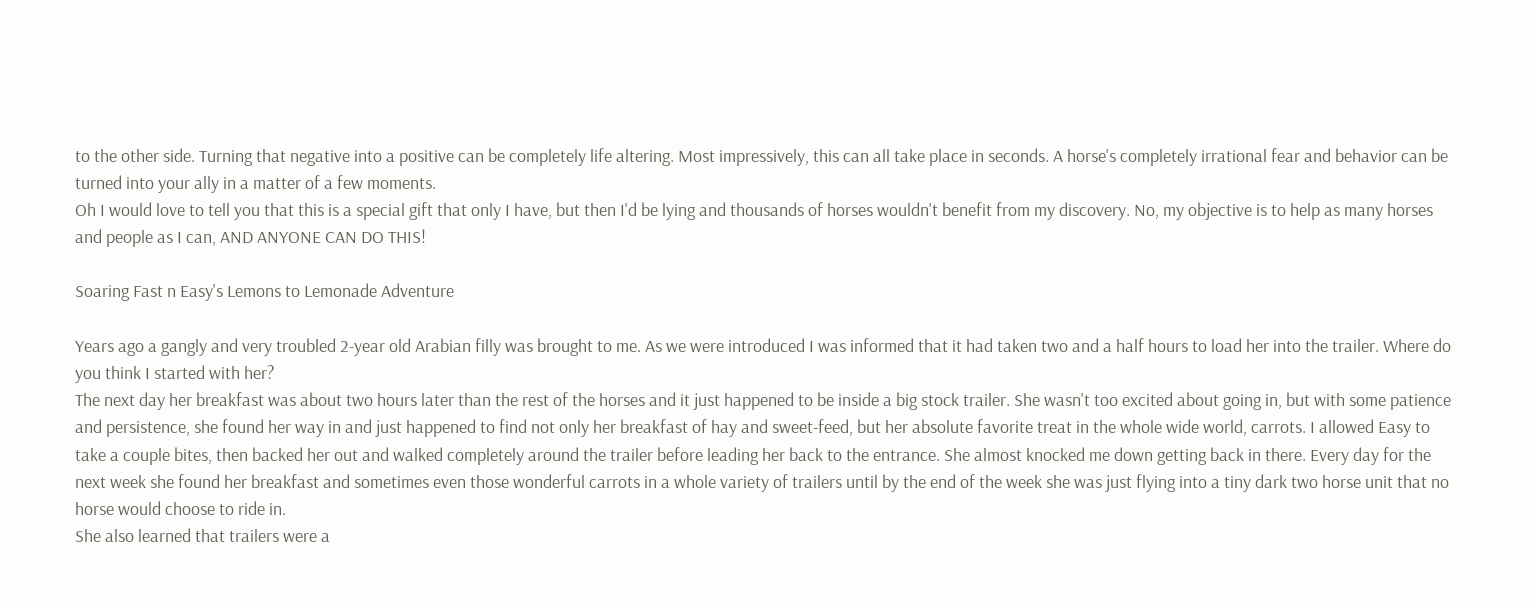to the other side. Turning that negative into a positive can be completely life altering. Most impressively, this can all take place in seconds. A horse's completely irrational fear and behavior can be turned into your ally in a matter of a few moments.
Oh I would love to tell you that this is a special gift that only I have, but then I'd be lying and thousands of horses wouldn't benefit from my discovery. No, my objective is to help as many horses and people as I can, AND ANYONE CAN DO THIS!

Soaring Fast n Easy's Lemons to Lemonade Adventure

Years ago a gangly and very troubled 2-year old Arabian filly was brought to me. As we were introduced I was informed that it had taken two and a half hours to load her into the trailer. Where do you think I started with her?
The next day her breakfast was about two hours later than the rest of the horses and it just happened to be inside a big stock trailer. She wasn't too excited about going in, but with some patience and persistence, she found her way in and just happened to find not only her breakfast of hay and sweet-feed, but her absolute favorite treat in the whole wide world, carrots. I allowed Easy to take a couple bites, then backed her out and walked completely around the trailer before leading her back to the entrance. She almost knocked me down getting back in there. Every day for the next week she found her breakfast and sometimes even those wonderful carrots in a whole variety of trailers until by the end of the week she was just flying into a tiny dark two horse unit that no horse would choose to ride in.
She also learned that trailers were a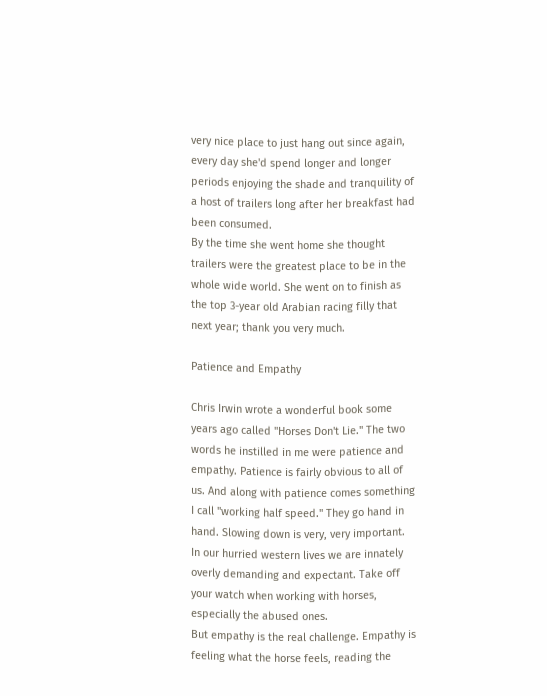very nice place to just hang out since again, every day she'd spend longer and longer periods enjoying the shade and tranquility of a host of trailers long after her breakfast had been consumed.
By the time she went home she thought trailers were the greatest place to be in the whole wide world. She went on to finish as the top 3-year old Arabian racing filly that next year; thank you very much.

Patience and Empathy

Chris Irwin wrote a wonderful book some years ago called "Horses Don't Lie." The two words he instilled in me were patience and empathy. Patience is fairly obvious to all of us. And along with patience comes something I call "working half speed." They go hand in hand. Slowing down is very, very important. In our hurried western lives we are innately overly demanding and expectant. Take off your watch when working with horses, especially the abused ones.
But empathy is the real challenge. Empathy is feeling what the horse feels, reading the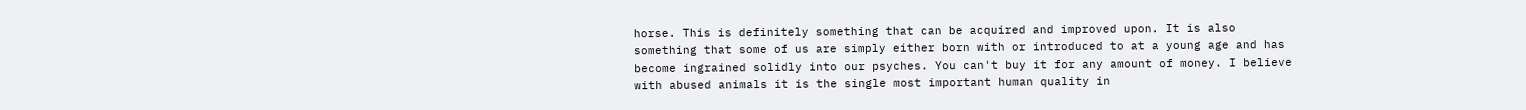horse. This is definitely something that can be acquired and improved upon. It is also something that some of us are simply either born with or introduced to at a young age and has become ingrained solidly into our psyches. You can't buy it for any amount of money. I believe with abused animals it is the single most important human quality in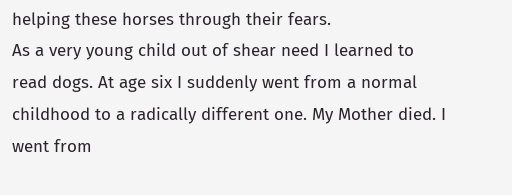helping these horses through their fears.
As a very young child out of shear need I learned to read dogs. At age six I suddenly went from a normal childhood to a radically different one. My Mother died. I went from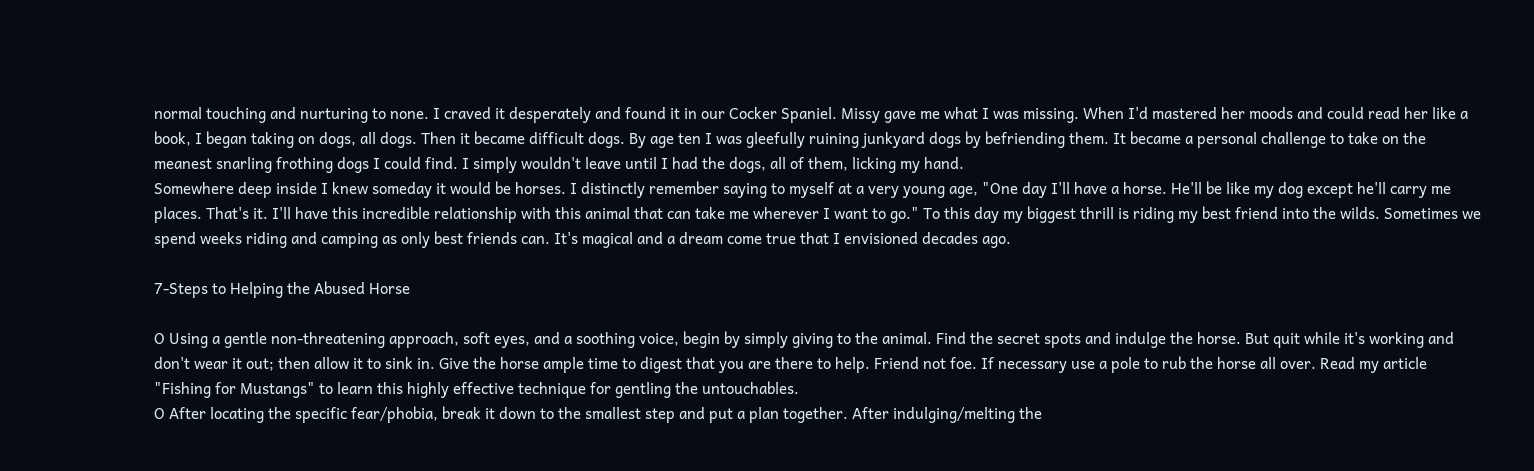normal touching and nurturing to none. I craved it desperately and found it in our Cocker Spaniel. Missy gave me what I was missing. When I'd mastered her moods and could read her like a book, I began taking on dogs, all dogs. Then it became difficult dogs. By age ten I was gleefully ruining junkyard dogs by befriending them. It became a personal challenge to take on the meanest snarling frothing dogs I could find. I simply wouldn't leave until I had the dogs, all of them, licking my hand.
Somewhere deep inside I knew someday it would be horses. I distinctly remember saying to myself at a very young age, "One day I'll have a horse. He'll be like my dog except he'll carry me places. That's it. I'll have this incredible relationship with this animal that can take me wherever I want to go." To this day my biggest thrill is riding my best friend into the wilds. Sometimes we spend weeks riding and camping as only best friends can. It's magical and a dream come true that I envisioned decades ago.

7-Steps to Helping the Abused Horse

O Using a gentle non-threatening approach, soft eyes, and a soothing voice, begin by simply giving to the animal. Find the secret spots and indulge the horse. But quit while it's working and don't wear it out; then allow it to sink in. Give the horse ample time to digest that you are there to help. Friend not foe. If necessary use a pole to rub the horse all over. Read my article "Fishing for Mustangs" to learn this highly effective technique for gentling the untouchables.
O After locating the specific fear/phobia, break it down to the smallest step and put a plan together. After indulging/melting the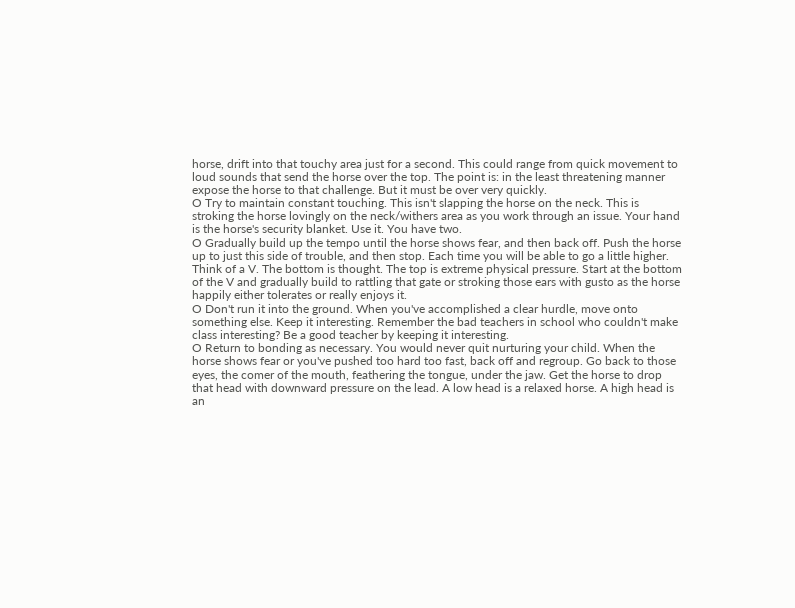horse, drift into that touchy area just for a second. This could range from quick movement to loud sounds that send the horse over the top. The point is: in the least threatening manner expose the horse to that challenge. But it must be over very quickly.
O Try to maintain constant touching. This isn't slapping the horse on the neck. This is stroking the horse lovingly on the neck/withers area as you work through an issue. Your hand is the horse's security blanket. Use it. You have two.
O Gradually build up the tempo until the horse shows fear, and then back off. Push the horse up to just this side of trouble, and then stop. Each time you will be able to go a little higher. Think of a V. The bottom is thought. The top is extreme physical pressure. Start at the bottom of the V and gradually build to rattling that gate or stroking those ears with gusto as the horse happily either tolerates or really enjoys it.
O Don't run it into the ground. When you've accomplished a clear hurdle, move onto something else. Keep it interesting. Remember the bad teachers in school who couldn't make class interesting? Be a good teacher by keeping it interesting.
O Return to bonding as necessary. You would never quit nurturing your child. When the horse shows fear or you've pushed too hard too fast, back off and regroup. Go back to those eyes, the comer of the mouth, feathering the tongue, under the jaw. Get the horse to drop that head with downward pressure on the lead. A low head is a relaxed horse. A high head is an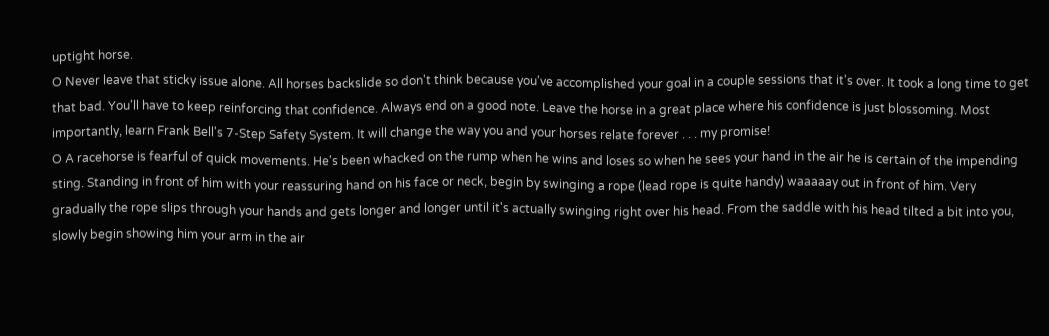uptight horse.
O Never leave that sticky issue alone. All horses backslide so don't think because you've accomplished your goal in a couple sessions that it's over. It took a long time to get that bad. You'll have to keep reinforcing that confidence. Always end on a good note. Leave the horse in a great place where his confidence is just blossoming. Most importantly, learn Frank Bell's 7-Step Safety System. It will change the way you and your horses relate forever . . . my promise!
O A racehorse is fearful of quick movements. He's been whacked on the rump when he wins and loses so when he sees your hand in the air he is certain of the impending sting. Standing in front of him with your reassuring hand on his face or neck, begin by swinging a rope (lead rope is quite handy) waaaaay out in front of him. Very gradually the rope slips through your hands and gets longer and longer until it's actually swinging right over his head. From the saddle with his head tilted a bit into you, slowly begin showing him your arm in the air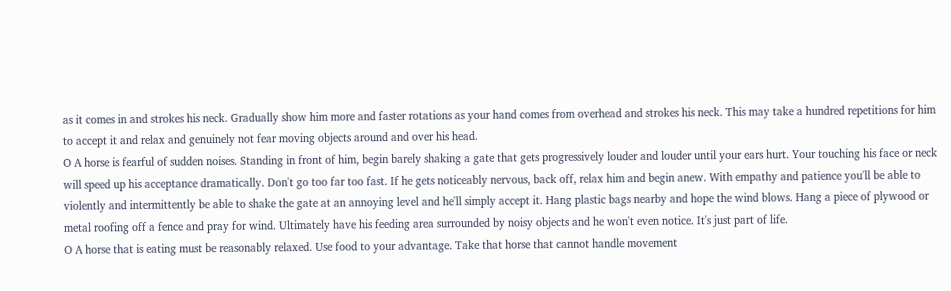as it comes in and strokes his neck. Gradually show him more and faster rotations as your hand comes from overhead and strokes his neck. This may take a hundred repetitions for him to accept it and relax and genuinely not fear moving objects around and over his head.
O A horse is fearful of sudden noises. Standing in front of him, begin barely shaking a gate that gets progressively louder and louder until your ears hurt. Your touching his face or neck will speed up his acceptance dramatically. Don't go too far too fast. If he gets noticeably nervous, back off, relax him and begin anew. With empathy and patience you'll be able to violently and intermittently be able to shake the gate at an annoying level and he'll simply accept it. Hang plastic bags nearby and hope the wind blows. Hang a piece of plywood or metal roofing off a fence and pray for wind. Ultimately have his feeding area surrounded by noisy objects and he won't even notice. It's just part of life.
O A horse that is eating must be reasonably relaxed. Use food to your advantage. Take that horse that cannot handle movement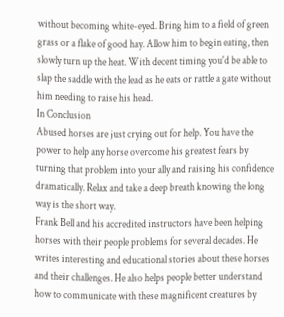without becoming white-eyed. Bring him to a field of green grass or a flake of good hay. Allow him to begin eating, then slowly turn up the heat. With decent timing you'd be able to slap the saddle with the lead as he eats or rattle a gate without him needing to raise his head.
In Conclusion
Abused horses are just crying out for help. You have the power to help any horse overcome his greatest fears by turning that problem into your ally and raising his confidence dramatically. Relax and take a deep breath knowing the long way is the short way.
Frank Bell and his accredited instructors have been helping horses with their people problems for several decades. He writes interesting and educational stories about these horses and their challenges. He also helps people better understand how to communicate with these magnificent creatures by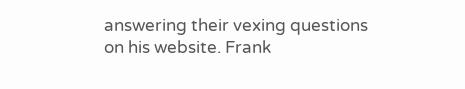answering their vexing questions on his website. Frank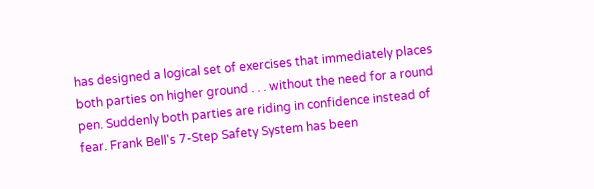has designed a logical set of exercises that immediately places both parties on higher ground . . . without the need for a round pen. Suddenly both parties are riding in confidence instead of fear. Frank Bell's 7-Step Safety System has been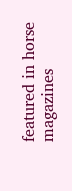featured in horse magazines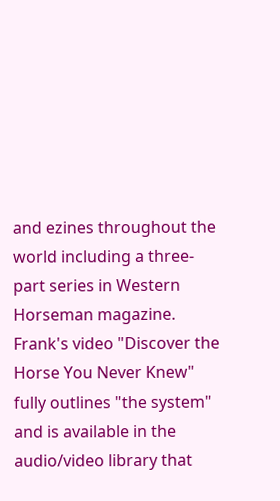and ezines throughout the world including a three-part series in Western Horseman magazine. Frank's video "Discover the Horse You Never Knew" fully outlines "the system" and is available in the audio/video library that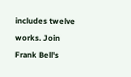includes twelve works. Join Frank Bell's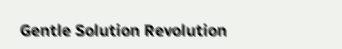Gentle Solution Revolution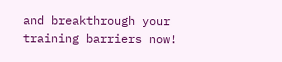and breakthrough your training barriers now!